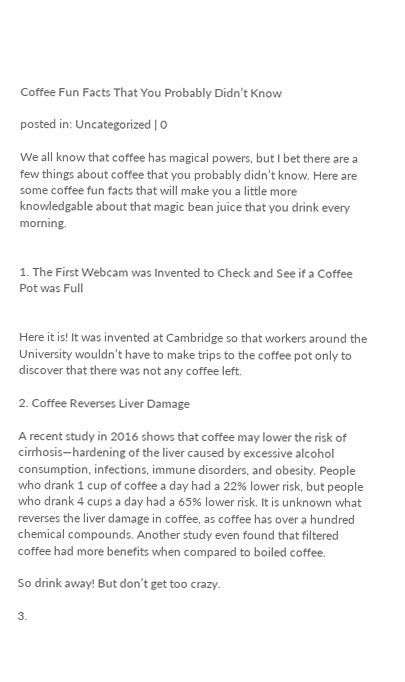Coffee Fun Facts That You Probably Didn’t Know

posted in: Uncategorized | 0

We all know that coffee has magical powers, but I bet there are a few things about coffee that you probably didn’t know. Here are some coffee fun facts that will make you a little more knowledgable about that magic bean juice that you drink every morning.


1. The First Webcam was Invented to Check and See if a Coffee Pot was Full


Here it is! It was invented at Cambridge so that workers around the University wouldn’t have to make trips to the coffee pot only to discover that there was not any coffee left.

2. Coffee Reverses Liver Damage

A recent study in 2016 shows that coffee may lower the risk of cirrhosis—hardening of the liver caused by excessive alcohol consumption, infections, immune disorders, and obesity. People who drank 1 cup of coffee a day had a 22% lower risk, but people who drank 4 cups a day had a 65% lower risk. It is unknown what reverses the liver damage in coffee, as coffee has over a hundred chemical compounds. Another study even found that filtered coffee had more benefits when compared to boiled coffee.

So drink away! But don’t get too crazy.

3.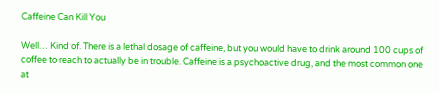Caffeine Can Kill You

Well… Kind of. There is a lethal dosage of caffeine, but you would have to drink around 100 cups of coffee to reach to actually be in trouble. Caffeine is a psychoactive drug, and the most common one at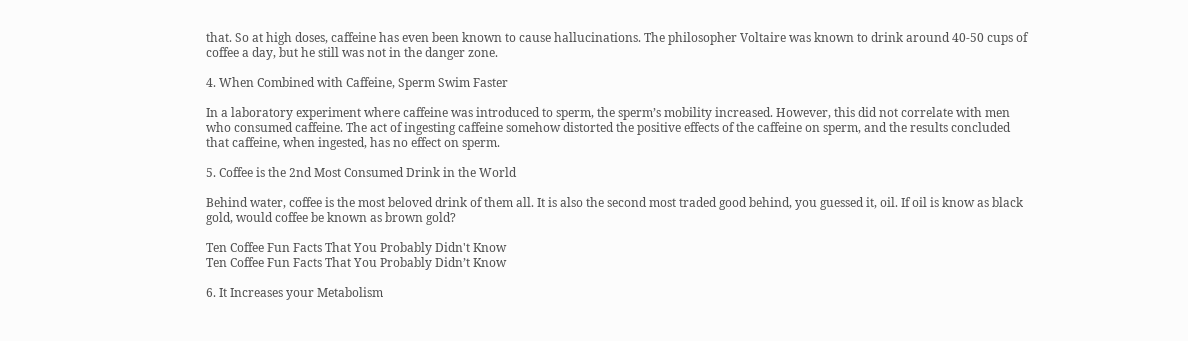that. So at high doses, caffeine has even been known to cause hallucinations. The philosopher Voltaire was known to drink around 40-50 cups of coffee a day, but he still was not in the danger zone.

4. When Combined with Caffeine, Sperm Swim Faster

In a laboratory experiment where caffeine was introduced to sperm, the sperm’s mobility increased. However, this did not correlate with men who consumed caffeine. The act of ingesting caffeine somehow distorted the positive effects of the caffeine on sperm, and the results concluded that caffeine, when ingested, has no effect on sperm.

5. Coffee is the 2nd Most Consumed Drink in the World

Behind water, coffee is the most beloved drink of them all. It is also the second most traded good behind, you guessed it, oil. If oil is know as black gold, would coffee be known as brown gold?

Ten Coffee Fun Facts That You Probably Didn't Know
Ten Coffee Fun Facts That You Probably Didn’t Know

6. It Increases your Metabolism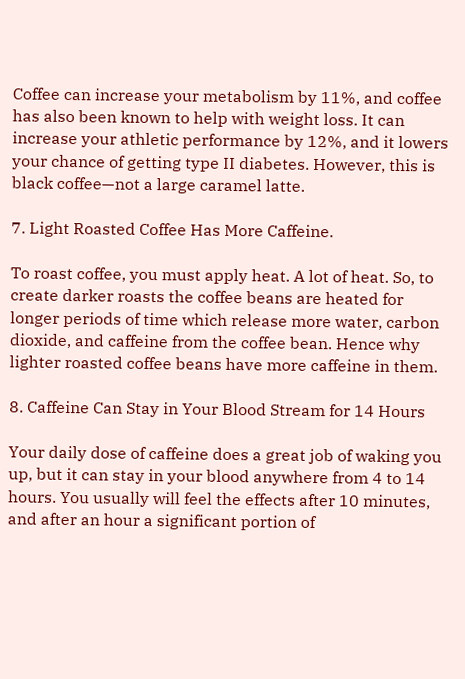Coffee can increase your metabolism by 11%, and coffee has also been known to help with weight loss. It can increase your athletic performance by 12%, and it lowers your chance of getting type II diabetes. However, this is black coffee—not a large caramel latte.

7. Light Roasted Coffee Has More Caffeine.

To roast coffee, you must apply heat. A lot of heat. So, to create darker roasts the coffee beans are heated for longer periods of time which release more water, carbon dioxide, and caffeine from the coffee bean. Hence why lighter roasted coffee beans have more caffeine in them.

8. Caffeine Can Stay in Your Blood Stream for 14 Hours

Your daily dose of caffeine does a great job of waking you up, but it can stay in your blood anywhere from 4 to 14 hours. You usually will feel the effects after 10 minutes, and after an hour a significant portion of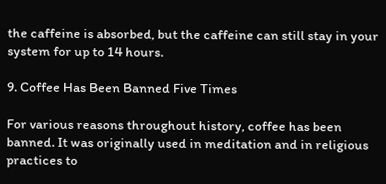the caffeine is absorbed, but the caffeine can still stay in your system for up to 14 hours.

9. Coffee Has Been Banned Five Times

For various reasons throughout history, coffee has been banned. It was originally used in meditation and in religious practices to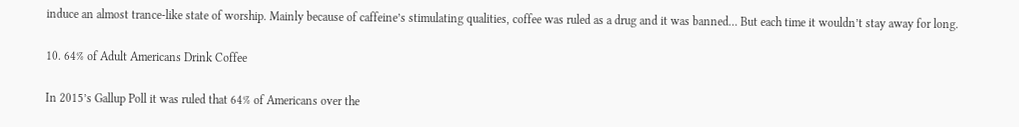induce an almost trance-like state of worship. Mainly because of caffeine’s stimulating qualities, coffee was ruled as a drug and it was banned… But each time it wouldn’t stay away for long.

10. 64% of Adult Americans Drink Coffee

In 2015’s Gallup Poll it was ruled that 64% of Americans over the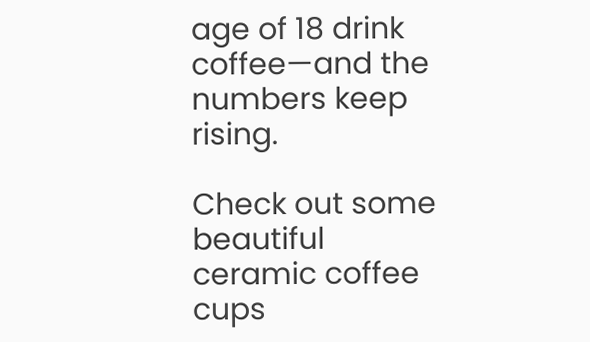age of 18 drink coffee—and the numbers keep rising.

Check out some beautiful ceramic coffee cups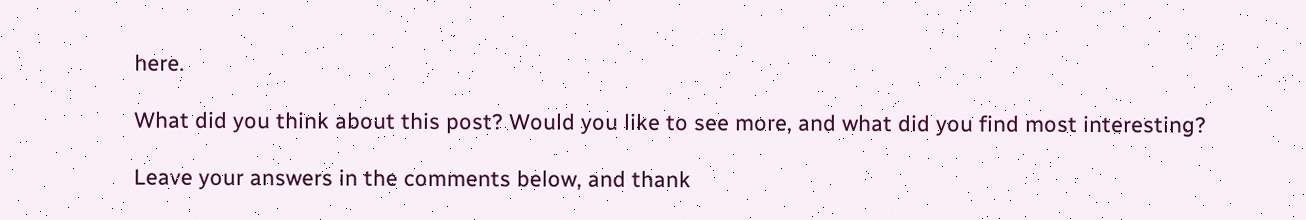here.

What did you think about this post? Would you like to see more, and what did you find most interesting?

Leave your answers in the comments below, and thank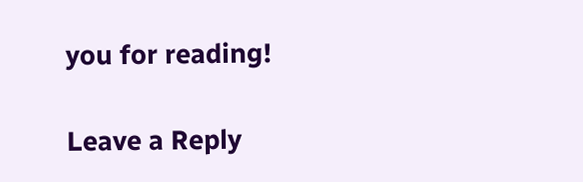you for reading!

Leave a Reply